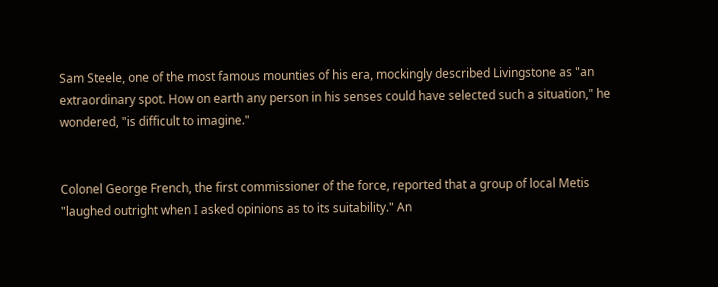Sam Steele, one of the most famous mounties of his era, mockingly described Livingstone as "an extraordinary spot. How on earth any person in his senses could have selected such a situation," he wondered, "is difficult to imagine."


Colonel George French, the first commissioner of the force, reported that a group of local Metis "laughed outright when I asked opinions as to its suitability." An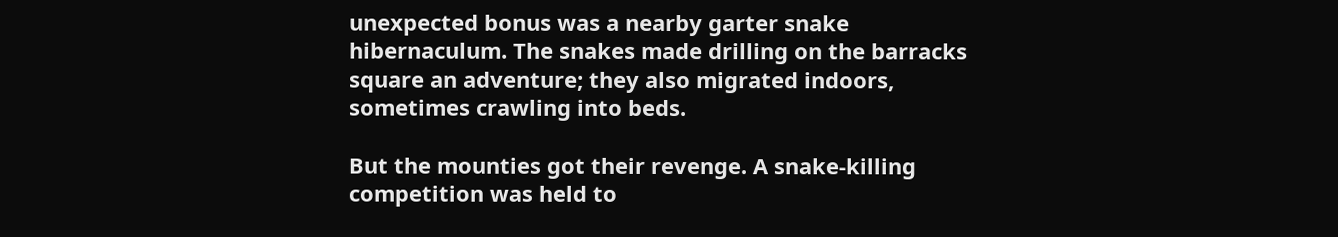unexpected bonus was a nearby garter snake hibernaculum. The snakes made drilling on the barracks square an adventure; they also migrated indoors, sometimes crawling into beds.

But the mounties got their revenge. A snake-killing competition was held to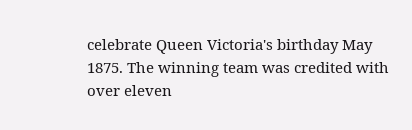celebrate Queen Victoria's birthday May 1875. The winning team was credited with over eleven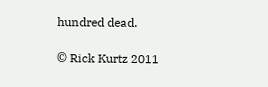hundred dead.

© Rick Kurtz 2011